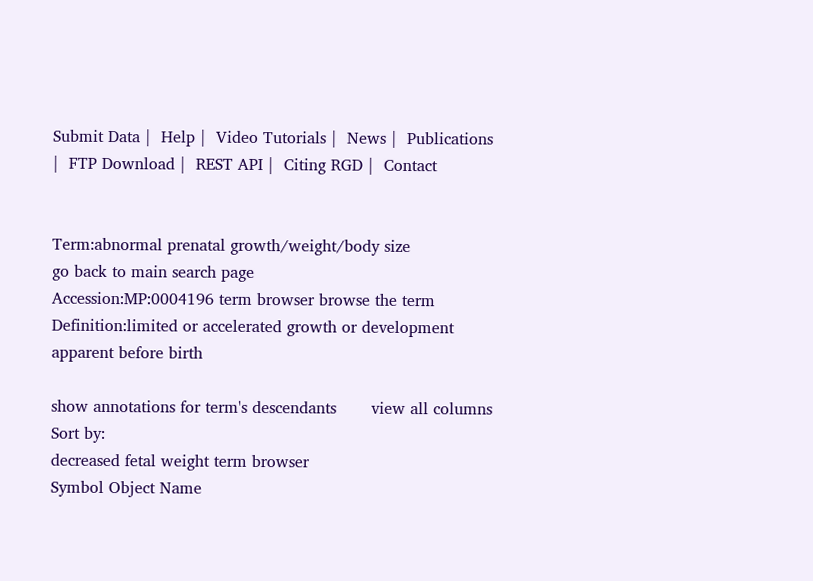Submit Data |  Help |  Video Tutorials |  News |  Publications |  FTP Download |  REST API |  Citing RGD |  Contact


Term:abnormal prenatal growth/weight/body size
go back to main search page
Accession:MP:0004196 term browser browse the term
Definition:limited or accelerated growth or development apparent before birth

show annotations for term's descendants       view all columns           Sort by:
decreased fetal weight term browser
Symbol Object Name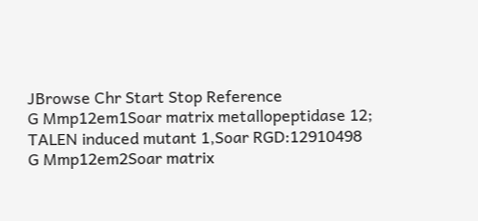JBrowse Chr Start Stop Reference
G Mmp12em1Soar matrix metallopeptidase 12; TALEN induced mutant 1,Soar RGD:12910498
G Mmp12em2Soar matrix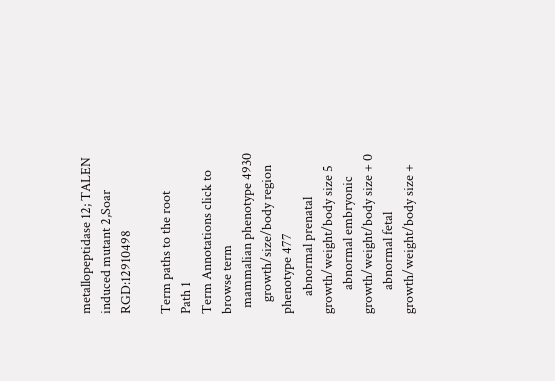metallopeptidase 12; TALEN induced mutant 2,Soar RGD:12910498

Term paths to the root
Path 1
Term Annotations click to browse term
  mammalian phenotype 4930
    growth/size/body region phenotype 477
      abnormal prenatal growth/weight/body size 5
        abnormal embryonic growth/weight/body size + 0
        abnormal fetal growth/weight/body size +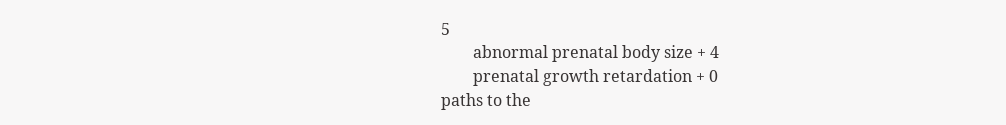5
        abnormal prenatal body size + 4
        prenatal growth retardation + 0
paths to the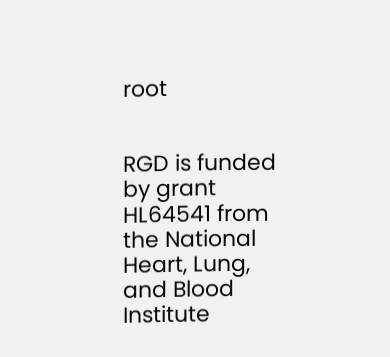root


RGD is funded by grant HL64541 from the National Heart, Lung, and Blood Institute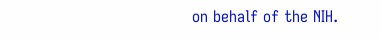on behalf of the NIH.